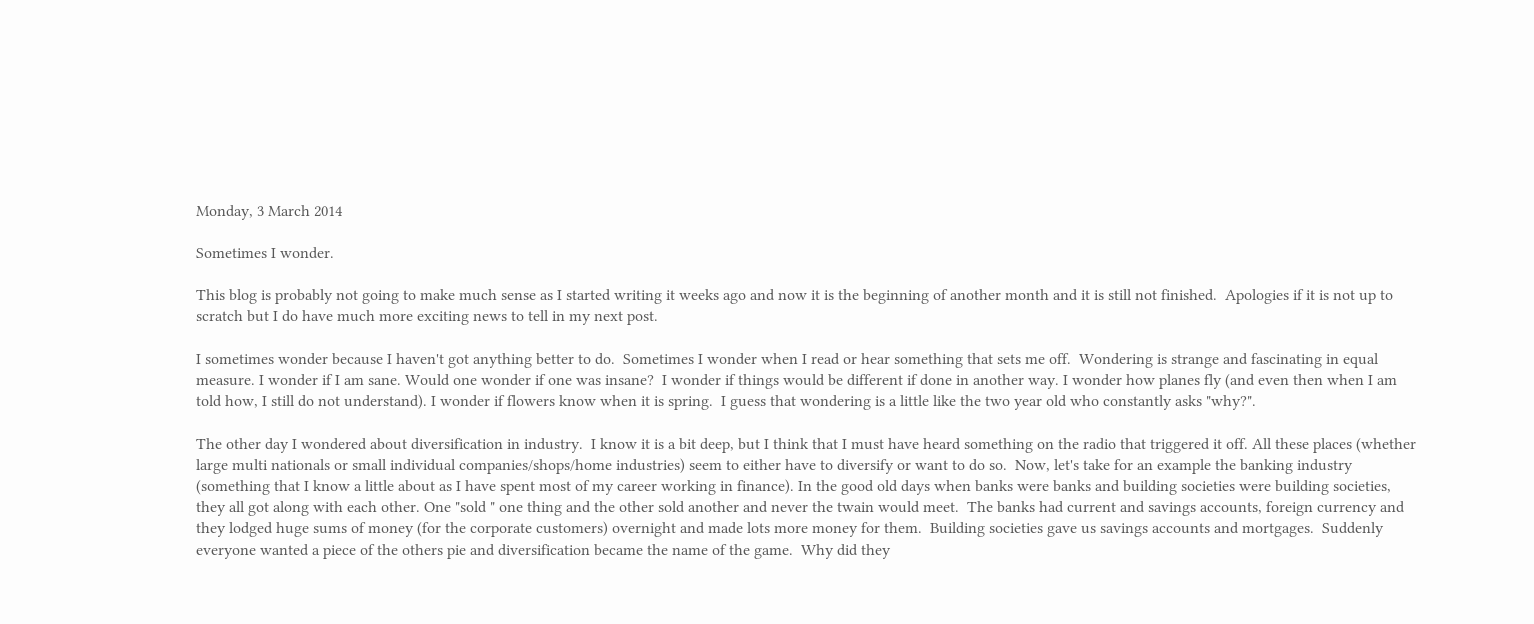Monday, 3 March 2014

Sometimes I wonder.

This blog is probably not going to make much sense as I started writing it weeks ago and now it is the beginning of another month and it is still not finished.  Apologies if it is not up to scratch but I do have much more exciting news to tell in my next post.

I sometimes wonder because I haven't got anything better to do.  Sometimes I wonder when I read or hear something that sets me off.  Wondering is strange and fascinating in equal measure. I wonder if I am sane. Would one wonder if one was insane?  I wonder if things would be different if done in another way. I wonder how planes fly (and even then when I am told how, I still do not understand). I wonder if flowers know when it is spring.  I guess that wondering is a little like the two year old who constantly asks "why?".

The other day I wondered about diversification in industry.  I know it is a bit deep, but I think that I must have heard something on the radio that triggered it off. All these places (whether large multi nationals or small individual companies/shops/home industries) seem to either have to diversify or want to do so.  Now, let's take for an example the banking industry (something that I know a little about as I have spent most of my career working in finance). In the good old days when banks were banks and building societies were building societies, they all got along with each other. One "sold " one thing and the other sold another and never the twain would meet.  The banks had current and savings accounts, foreign currency and they lodged huge sums of money (for the corporate customers) overnight and made lots more money for them.  Building societies gave us savings accounts and mortgages.  Suddenly everyone wanted a piece of the others pie and diversification became the name of the game.  Why did they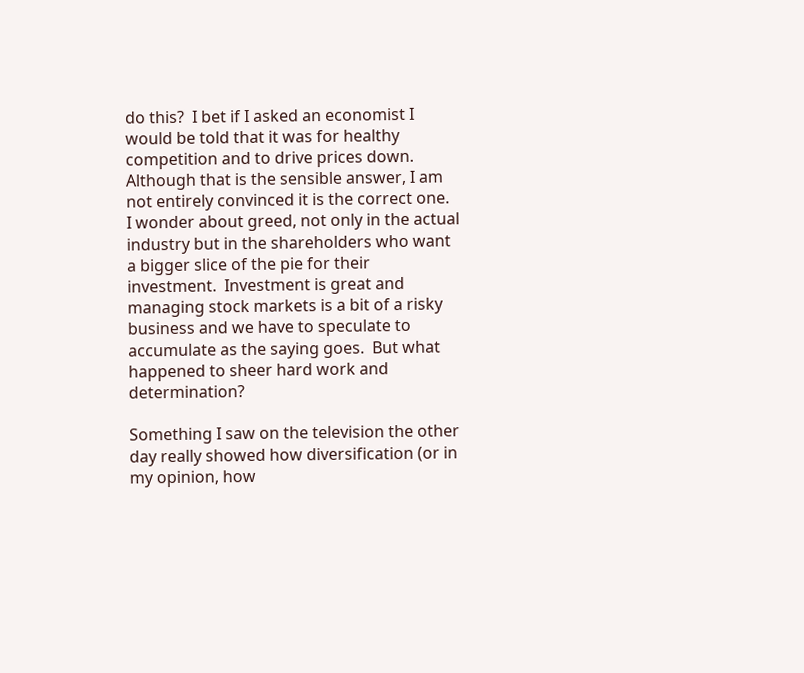do this?  I bet if I asked an economist I would be told that it was for healthy competition and to drive prices down.  Although that is the sensible answer, I am not entirely convinced it is the correct one.  I wonder about greed, not only in the actual industry but in the shareholders who want a bigger slice of the pie for their investment.  Investment is great and managing stock markets is a bit of a risky business and we have to speculate to accumulate as the saying goes.  But what happened to sheer hard work and determination?

Something I saw on the television the other day really showed how diversification (or in my opinion, how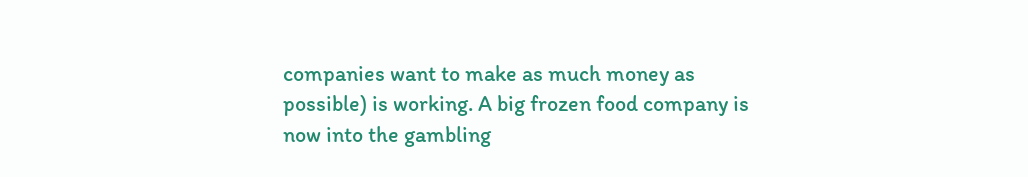companies want to make as much money as possible) is working. A big frozen food company is now into the gambling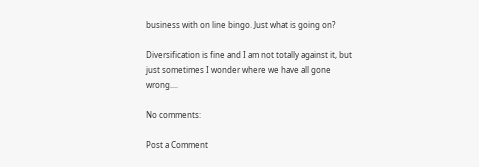business with on line bingo. Just what is going on?

Diversification is fine and I am not totally against it, but just sometimes I wonder where we have all gone wrong....

No comments:

Post a Comment